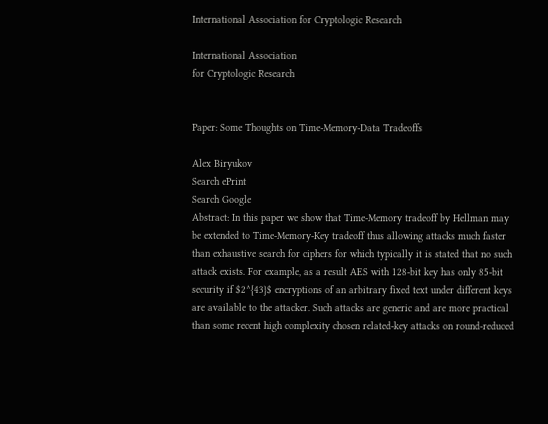International Association for Cryptologic Research

International Association
for Cryptologic Research


Paper: Some Thoughts on Time-Memory-Data Tradeoffs

Alex Biryukov
Search ePrint
Search Google
Abstract: In this paper we show that Time-Memory tradeoff by Hellman may be extended to Time-Memory-Key tradeoff thus allowing attacks much faster than exhaustive search for ciphers for which typically it is stated that no such attack exists. For example, as a result AES with 128-bit key has only 85-bit security if $2^{43}$ encryptions of an arbitrary fixed text under different keys are available to the attacker. Such attacks are generic and are more practical than some recent high complexity chosen related-key attacks on round-reduced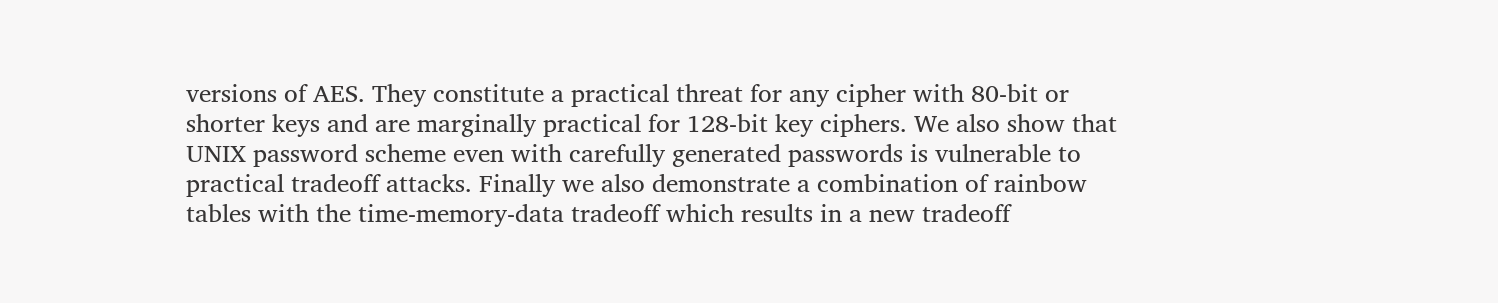versions of AES. They constitute a practical threat for any cipher with 80-bit or shorter keys and are marginally practical for 128-bit key ciphers. We also show that UNIX password scheme even with carefully generated passwords is vulnerable to practical tradeoff attacks. Finally we also demonstrate a combination of rainbow tables with the time-memory-data tradeoff which results in a new tradeoff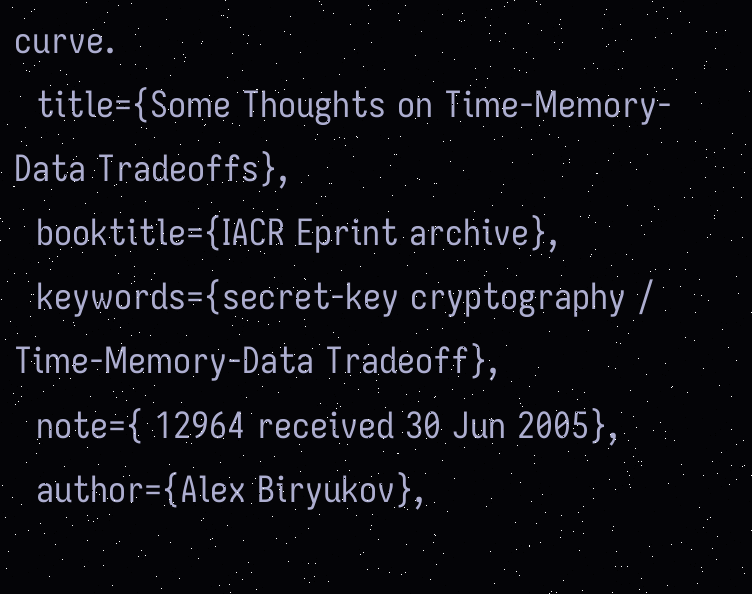curve.
  title={Some Thoughts on Time-Memory-Data Tradeoffs},
  booktitle={IACR Eprint archive},
  keywords={secret-key cryptography / Time-Memory-Data Tradeoff},
  note={ 12964 received 30 Jun 2005},
  author={Alex Biryukov},